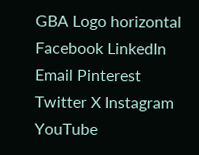GBA Logo horizontal Facebook LinkedIn Email Pinterest Twitter X Instagram YouTube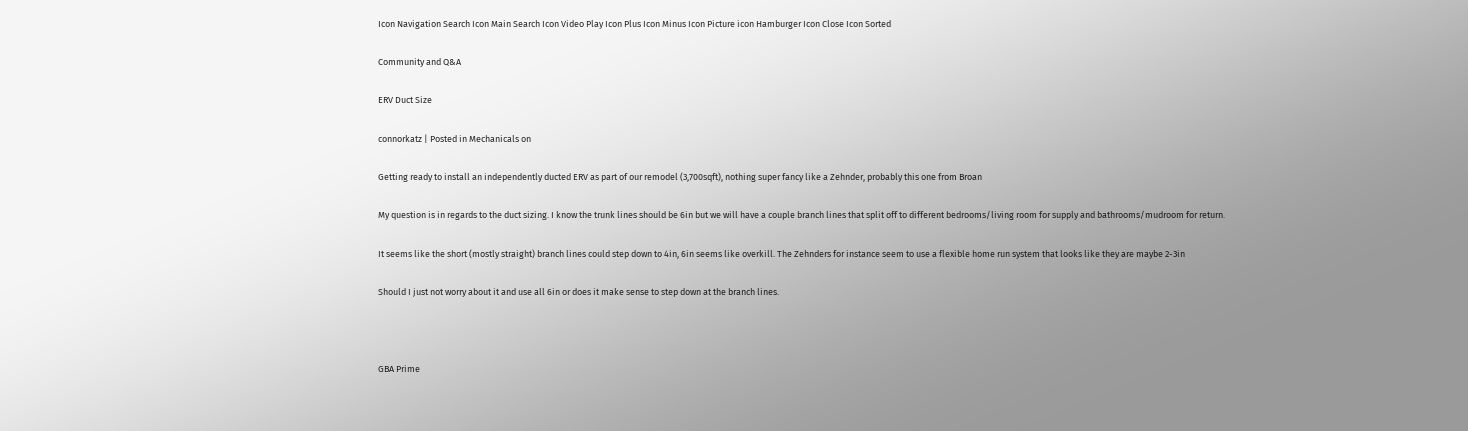Icon Navigation Search Icon Main Search Icon Video Play Icon Plus Icon Minus Icon Picture icon Hamburger Icon Close Icon Sorted

Community and Q&A

ERV Duct Size

connorkatz | Posted in Mechanicals on

Getting ready to install an independently ducted ERV as part of our remodel (3,700sqft), nothing super fancy like a Zehnder, probably this one from Broan

My question is in regards to the duct sizing. I know the trunk lines should be 6in but we will have a couple branch lines that split off to different bedrooms/living room for supply and bathrooms/mudroom for return.

It seems like the short (mostly straight) branch lines could step down to 4in, 6in seems like overkill. The Zehnders for instance seem to use a flexible home run system that looks like they are maybe 2-3in

Should I just not worry about it and use all 6in or does it make sense to step down at the branch lines.



GBA Prime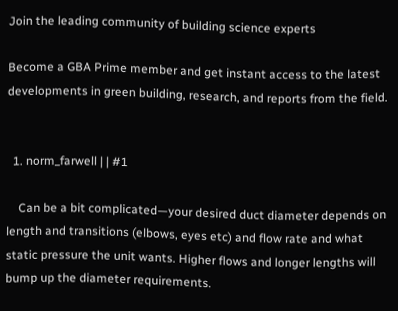Join the leading community of building science experts

Become a GBA Prime member and get instant access to the latest developments in green building, research, and reports from the field.


  1. norm_farwell | | #1

    Can be a bit complicated—your desired duct diameter depends on length and transitions (elbows, eyes etc) and flow rate and what static pressure the unit wants. Higher flows and longer lengths will bump up the diameter requirements.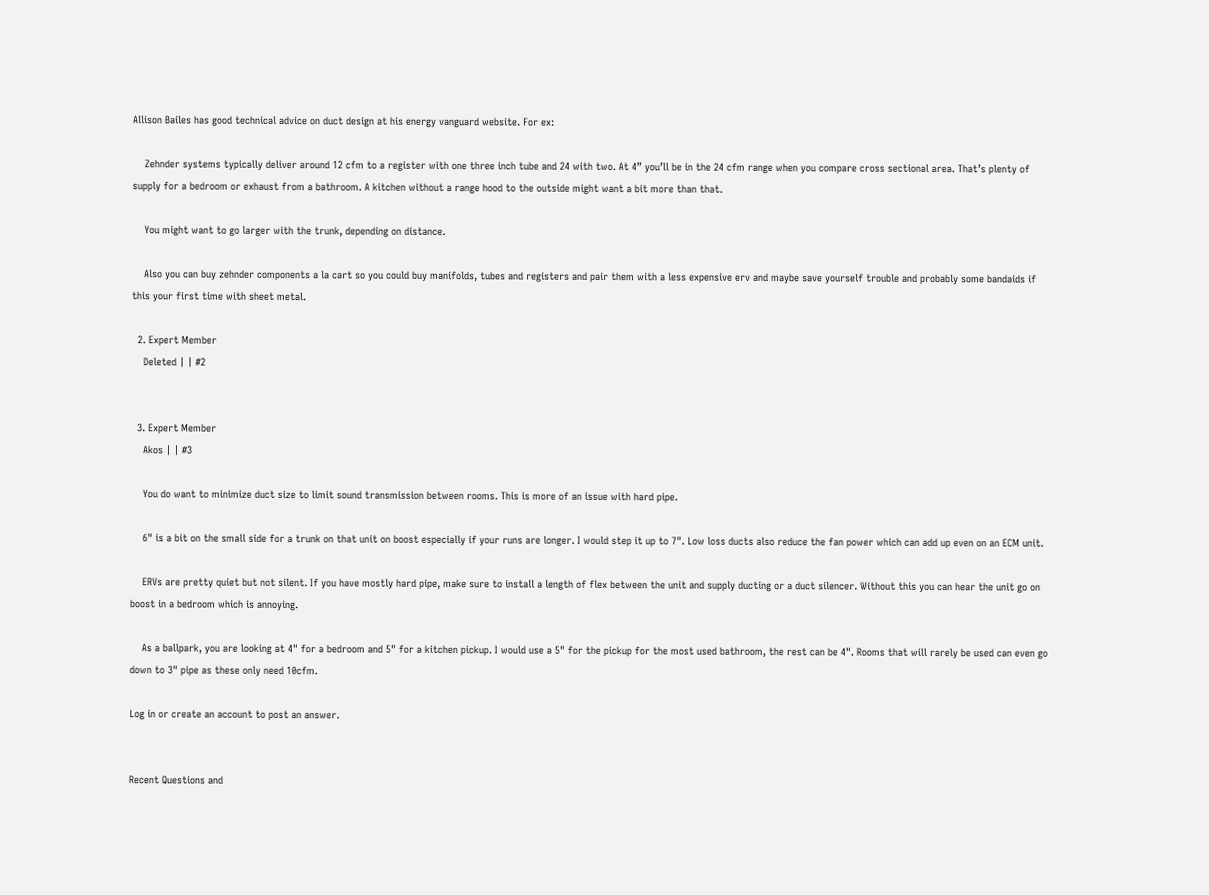Allison Bailes has good technical advice on duct design at his energy vanguard website. For ex:

    Zehnder systems typically deliver around 12 cfm to a register with one three inch tube and 24 with two. At 4” you’ll be in the 24 cfm range when you compare cross sectional area. That’s plenty of supply for a bedroom or exhaust from a bathroom. A kitchen without a range hood to the outside might want a bit more than that.

    You might want to go larger with the trunk, depending on distance.

    Also you can buy zehnder components a la cart so you could buy manifolds, tubes and registers and pair them with a less expensive erv and maybe save yourself trouble and probably some bandaids if this your first time with sheet metal.

  2. Expert Member
    Deleted | | #2


  3. Expert Member
    Akos | | #3

    You do want to minimize duct size to limit sound transmission between rooms. This is more of an issue with hard pipe.

    6" is a bit on the small side for a trunk on that unit on boost especially if your runs are longer. I would step it up to 7". Low loss ducts also reduce the fan power which can add up even on an ECM unit.

    ERVs are pretty quiet but not silent. If you have mostly hard pipe, make sure to install a length of flex between the unit and supply ducting or a duct silencer. Without this you can hear the unit go on boost in a bedroom which is annoying.

    As a ballpark, you are looking at 4" for a bedroom and 5" for a kitchen pickup. I would use a 5" for the pickup for the most used bathroom, the rest can be 4". Rooms that will rarely be used can even go down to 3" pipe as these only need 10cfm.

Log in or create an account to post an answer.


Recent Questions and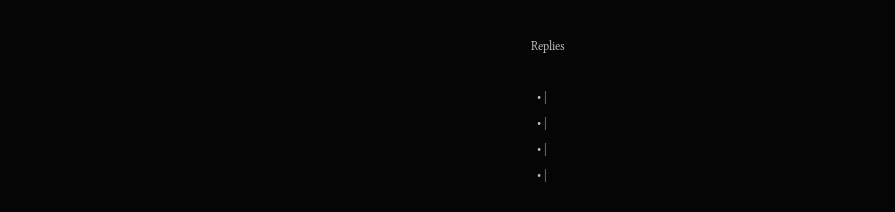Replies

  • |
  • |
  • |
  • |